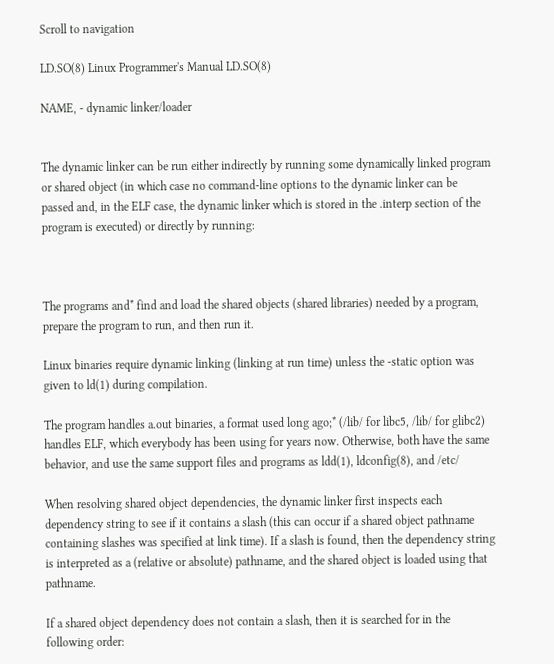Scroll to navigation

LD.SO(8) Linux Programmer's Manual LD.SO(8)

NAME, - dynamic linker/loader


The dynamic linker can be run either indirectly by running some dynamically linked program or shared object (in which case no command-line options to the dynamic linker can be passed and, in the ELF case, the dynamic linker which is stored in the .interp section of the program is executed) or directly by running:



The programs and* find and load the shared objects (shared libraries) needed by a program, prepare the program to run, and then run it.

Linux binaries require dynamic linking (linking at run time) unless the -static option was given to ld(1) during compilation.

The program handles a.out binaries, a format used long ago;* (/lib/ for libc5, /lib/ for glibc2) handles ELF, which everybody has been using for years now. Otherwise, both have the same behavior, and use the same support files and programs as ldd(1), ldconfig(8), and /etc/

When resolving shared object dependencies, the dynamic linker first inspects each dependency string to see if it contains a slash (this can occur if a shared object pathname containing slashes was specified at link time). If a slash is found, then the dependency string is interpreted as a (relative or absolute) pathname, and the shared object is loaded using that pathname.

If a shared object dependency does not contain a slash, then it is searched for in the following order: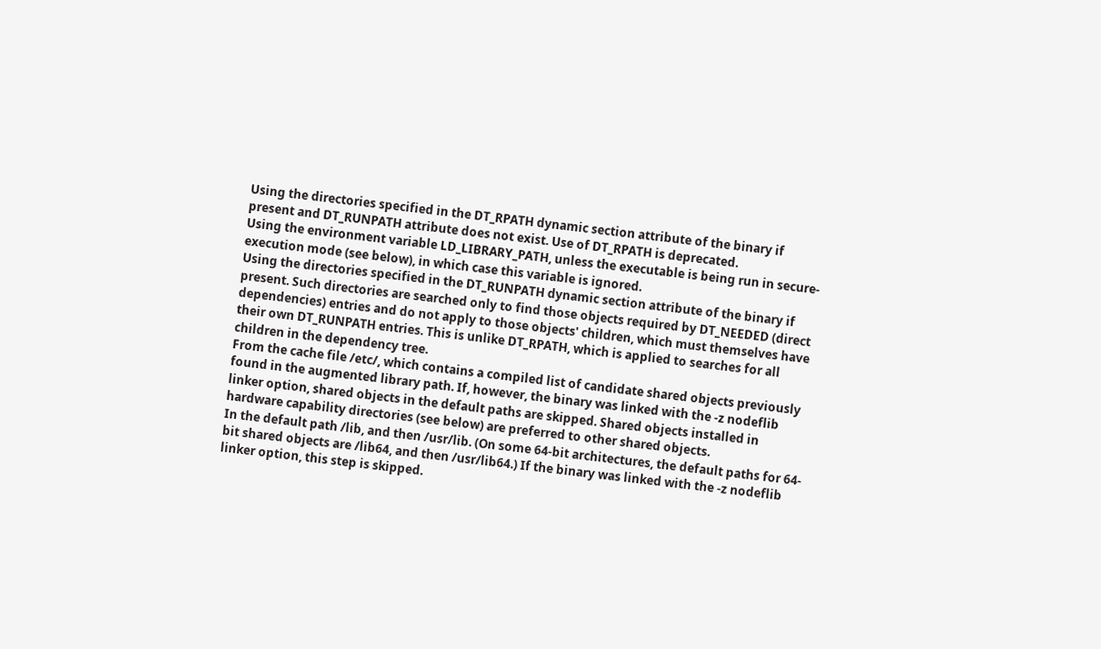Using the directories specified in the DT_RPATH dynamic section attribute of the binary if present and DT_RUNPATH attribute does not exist. Use of DT_RPATH is deprecated.
Using the environment variable LD_LIBRARY_PATH, unless the executable is being run in secure-execution mode (see below), in which case this variable is ignored.
Using the directories specified in the DT_RUNPATH dynamic section attribute of the binary if present. Such directories are searched only to find those objects required by DT_NEEDED (direct dependencies) entries and do not apply to those objects' children, which must themselves have their own DT_RUNPATH entries. This is unlike DT_RPATH, which is applied to searches for all children in the dependency tree.
From the cache file /etc/, which contains a compiled list of candidate shared objects previously found in the augmented library path. If, however, the binary was linked with the -z nodeflib linker option, shared objects in the default paths are skipped. Shared objects installed in hardware capability directories (see below) are preferred to other shared objects.
In the default path /lib, and then /usr/lib. (On some 64-bit architectures, the default paths for 64-bit shared objects are /lib64, and then /usr/lib64.) If the binary was linked with the -z nodeflib linker option, this step is skipped.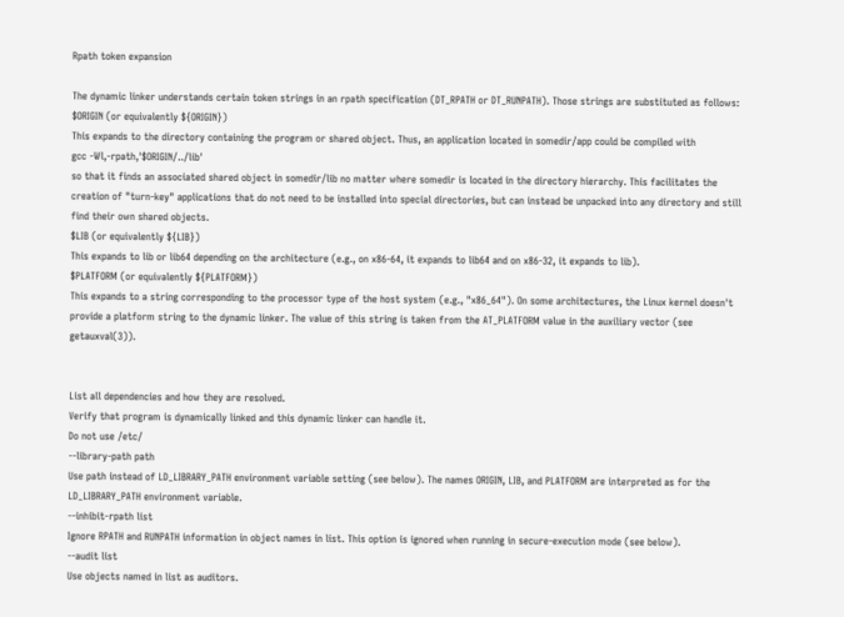Rpath token expansion

The dynamic linker understands certain token strings in an rpath specification (DT_RPATH or DT_RUNPATH). Those strings are substituted as follows:
$ORIGIN (or equivalently ${ORIGIN})
This expands to the directory containing the program or shared object. Thus, an application located in somedir/app could be compiled with
gcc -Wl,-rpath,'$ORIGIN/../lib'
so that it finds an associated shared object in somedir/lib no matter where somedir is located in the directory hierarchy. This facilitates the creation of "turn-key" applications that do not need to be installed into special directories, but can instead be unpacked into any directory and still find their own shared objects.
$LIB (or equivalently ${LIB})
This expands to lib or lib64 depending on the architecture (e.g., on x86-64, it expands to lib64 and on x86-32, it expands to lib).
$PLATFORM (or equivalently ${PLATFORM})
This expands to a string corresponding to the processor type of the host system (e.g., "x86_64"). On some architectures, the Linux kernel doesn't provide a platform string to the dynamic linker. The value of this string is taken from the AT_PLATFORM value in the auxiliary vector (see getauxval(3)).


List all dependencies and how they are resolved.
Verify that program is dynamically linked and this dynamic linker can handle it.
Do not use /etc/
--library-path path
Use path instead of LD_LIBRARY_PATH environment variable setting (see below). The names ORIGIN, LIB, and PLATFORM are interpreted as for the LD_LIBRARY_PATH environment variable.
--inhibit-rpath list
Ignore RPATH and RUNPATH information in object names in list. This option is ignored when running in secure-execution mode (see below).
--audit list
Use objects named in list as auditors.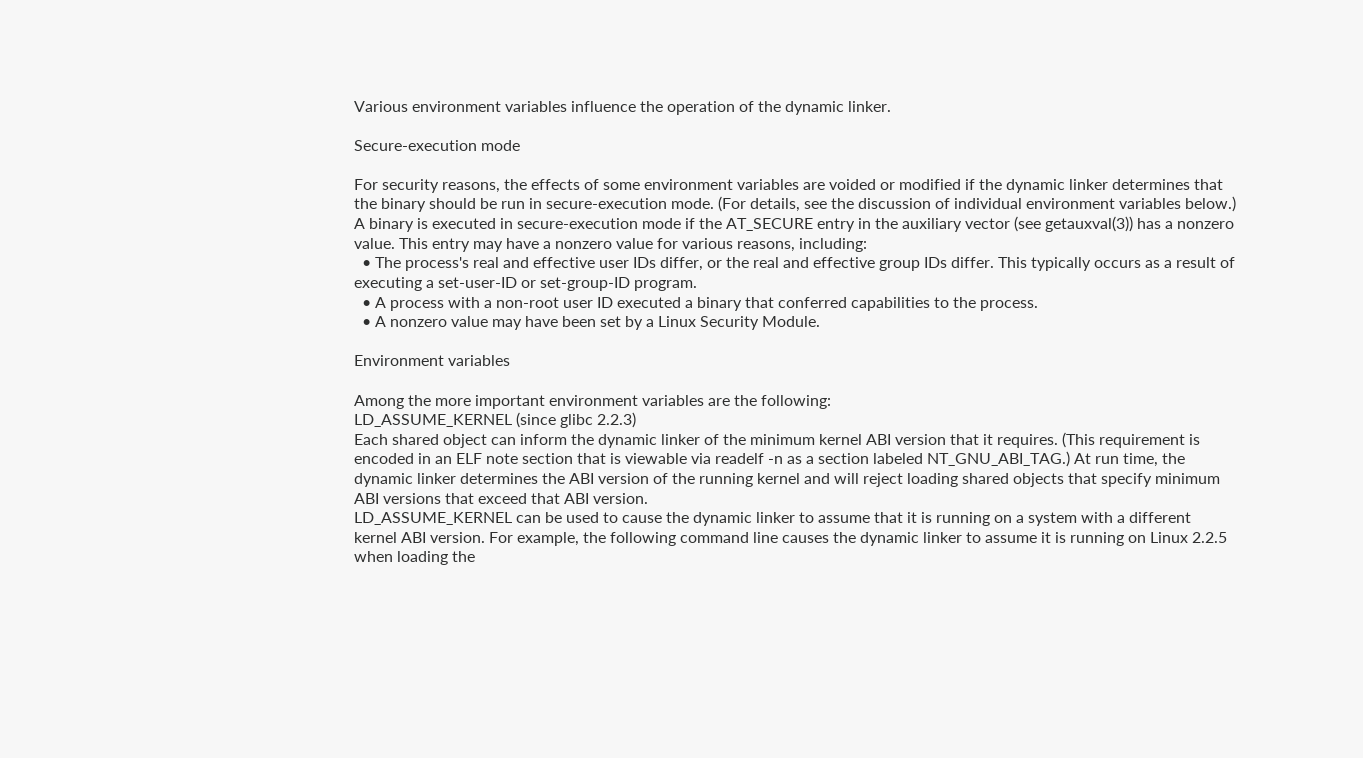Various environment variables influence the operation of the dynamic linker.

Secure-execution mode

For security reasons, the effects of some environment variables are voided or modified if the dynamic linker determines that the binary should be run in secure-execution mode. (For details, see the discussion of individual environment variables below.) A binary is executed in secure-execution mode if the AT_SECURE entry in the auxiliary vector (see getauxval(3)) has a nonzero value. This entry may have a nonzero value for various reasons, including:
  • The process's real and effective user IDs differ, or the real and effective group IDs differ. This typically occurs as a result of executing a set-user-ID or set-group-ID program.
  • A process with a non-root user ID executed a binary that conferred capabilities to the process.
  • A nonzero value may have been set by a Linux Security Module.

Environment variables

Among the more important environment variables are the following:
LD_ASSUME_KERNEL (since glibc 2.2.3)
Each shared object can inform the dynamic linker of the minimum kernel ABI version that it requires. (This requirement is encoded in an ELF note section that is viewable via readelf -n as a section labeled NT_GNU_ABI_TAG.) At run time, the dynamic linker determines the ABI version of the running kernel and will reject loading shared objects that specify minimum ABI versions that exceed that ABI version.
LD_ASSUME_KERNEL can be used to cause the dynamic linker to assume that it is running on a system with a different kernel ABI version. For example, the following command line causes the dynamic linker to assume it is running on Linux 2.2.5 when loading the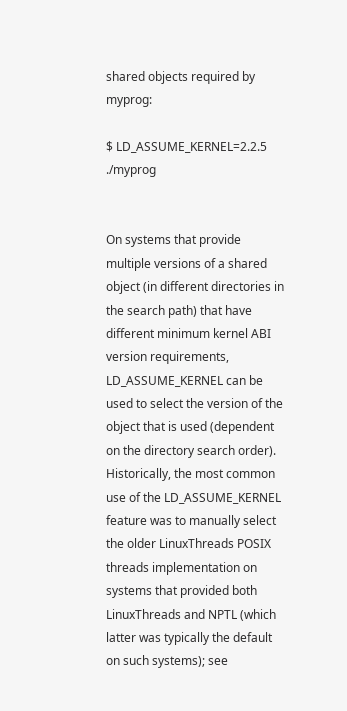shared objects required by myprog:

$ LD_ASSUME_KERNEL=2.2.5 ./myprog


On systems that provide multiple versions of a shared object (in different directories in the search path) that have different minimum kernel ABI version requirements, LD_ASSUME_KERNEL can be used to select the version of the object that is used (dependent on the directory search order).
Historically, the most common use of the LD_ASSUME_KERNEL feature was to manually select the older LinuxThreads POSIX threads implementation on systems that provided both LinuxThreads and NPTL (which latter was typically the default on such systems); see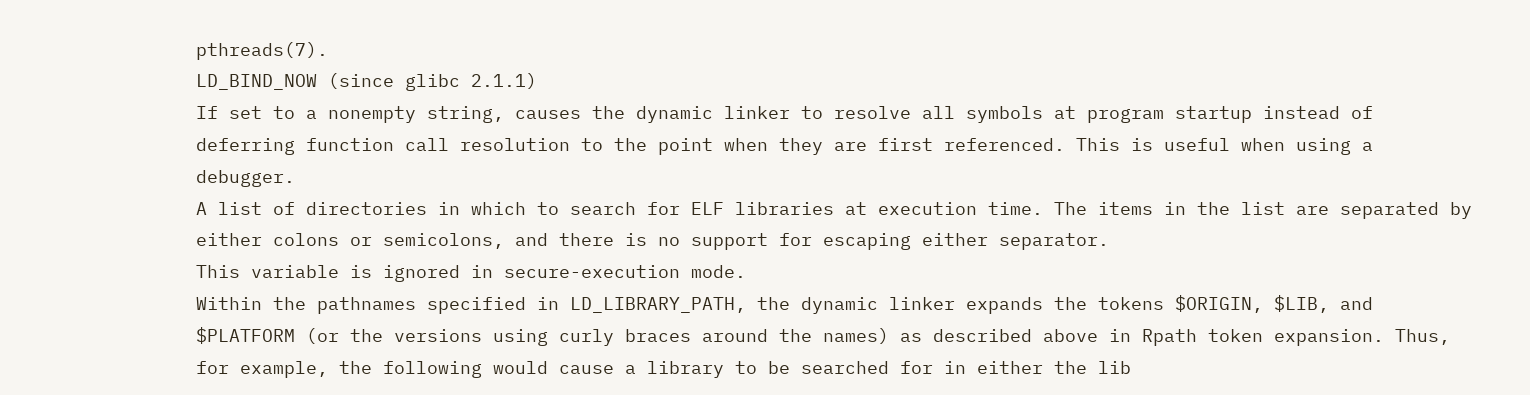pthreads(7).
LD_BIND_NOW (since glibc 2.1.1)
If set to a nonempty string, causes the dynamic linker to resolve all symbols at program startup instead of deferring function call resolution to the point when they are first referenced. This is useful when using a debugger.
A list of directories in which to search for ELF libraries at execution time. The items in the list are separated by either colons or semicolons, and there is no support for escaping either separator.
This variable is ignored in secure-execution mode.
Within the pathnames specified in LD_LIBRARY_PATH, the dynamic linker expands the tokens $ORIGIN, $LIB, and $PLATFORM (or the versions using curly braces around the names) as described above in Rpath token expansion. Thus, for example, the following would cause a library to be searched for in either the lib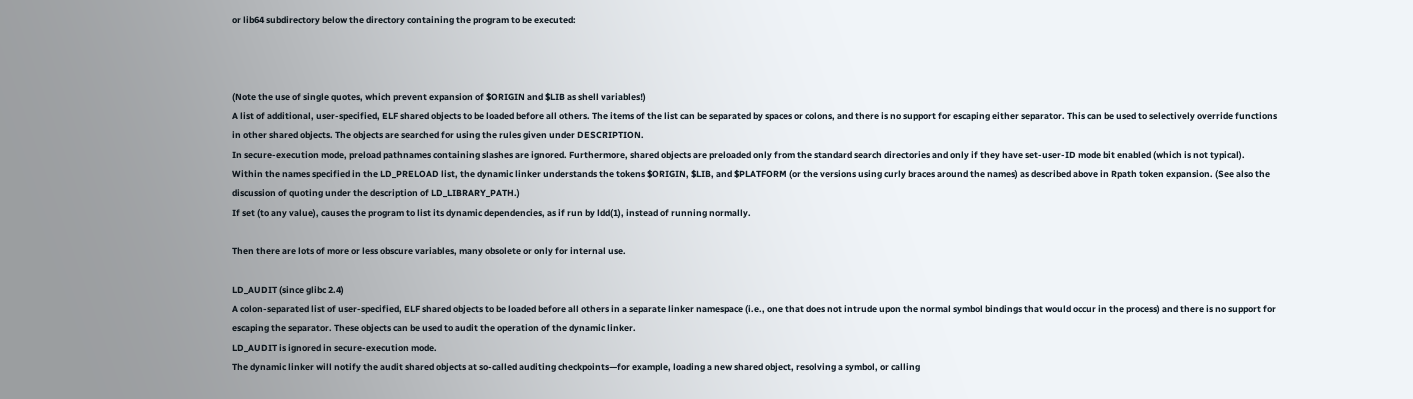or lib64 subdirectory below the directory containing the program to be executed:



(Note the use of single quotes, which prevent expansion of $ORIGIN and $LIB as shell variables!)
A list of additional, user-specified, ELF shared objects to be loaded before all others. The items of the list can be separated by spaces or colons, and there is no support for escaping either separator. This can be used to selectively override functions in other shared objects. The objects are searched for using the rules given under DESCRIPTION.
In secure-execution mode, preload pathnames containing slashes are ignored. Furthermore, shared objects are preloaded only from the standard search directories and only if they have set-user-ID mode bit enabled (which is not typical).
Within the names specified in the LD_PRELOAD list, the dynamic linker understands the tokens $ORIGIN, $LIB, and $PLATFORM (or the versions using curly braces around the names) as described above in Rpath token expansion. (See also the discussion of quoting under the description of LD_LIBRARY_PATH.)
If set (to any value), causes the program to list its dynamic dependencies, as if run by ldd(1), instead of running normally.

Then there are lots of more or less obscure variables, many obsolete or only for internal use.

LD_AUDIT (since glibc 2.4)
A colon-separated list of user-specified, ELF shared objects to be loaded before all others in a separate linker namespace (i.e., one that does not intrude upon the normal symbol bindings that would occur in the process) and there is no support for escaping the separator. These objects can be used to audit the operation of the dynamic linker.
LD_AUDIT is ignored in secure-execution mode.
The dynamic linker will notify the audit shared objects at so-called auditing checkpoints—for example, loading a new shared object, resolving a symbol, or calling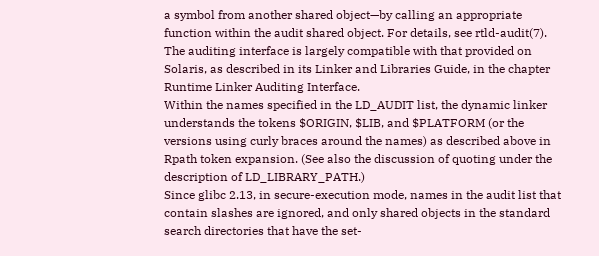a symbol from another shared object—by calling an appropriate function within the audit shared object. For details, see rtld-audit(7). The auditing interface is largely compatible with that provided on Solaris, as described in its Linker and Libraries Guide, in the chapter Runtime Linker Auditing Interface.
Within the names specified in the LD_AUDIT list, the dynamic linker understands the tokens $ORIGIN, $LIB, and $PLATFORM (or the versions using curly braces around the names) as described above in Rpath token expansion. (See also the discussion of quoting under the description of LD_LIBRARY_PATH.)
Since glibc 2.13, in secure-execution mode, names in the audit list that contain slashes are ignored, and only shared objects in the standard search directories that have the set-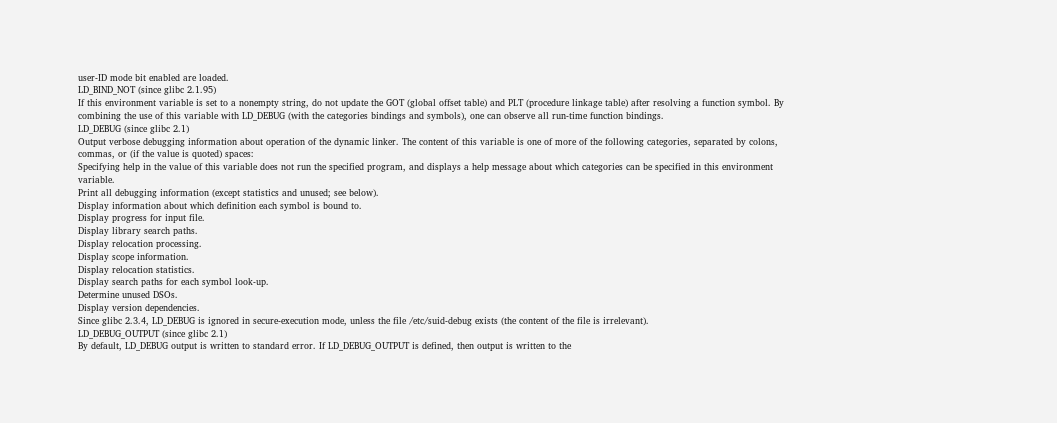user-ID mode bit enabled are loaded.
LD_BIND_NOT (since glibc 2.1.95)
If this environment variable is set to a nonempty string, do not update the GOT (global offset table) and PLT (procedure linkage table) after resolving a function symbol. By combining the use of this variable with LD_DEBUG (with the categories bindings and symbols), one can observe all run-time function bindings.
LD_DEBUG (since glibc 2.1)
Output verbose debugging information about operation of the dynamic linker. The content of this variable is one of more of the following categories, separated by colons, commas, or (if the value is quoted) spaces:
Specifying help in the value of this variable does not run the specified program, and displays a help message about which categories can be specified in this environment variable.
Print all debugging information (except statistics and unused; see below).
Display information about which definition each symbol is bound to.
Display progress for input file.
Display library search paths.
Display relocation processing.
Display scope information.
Display relocation statistics.
Display search paths for each symbol look-up.
Determine unused DSOs.
Display version dependencies.
Since glibc 2.3.4, LD_DEBUG is ignored in secure-execution mode, unless the file /etc/suid-debug exists (the content of the file is irrelevant).
LD_DEBUG_OUTPUT (since glibc 2.1)
By default, LD_DEBUG output is written to standard error. If LD_DEBUG_OUTPUT is defined, then output is written to the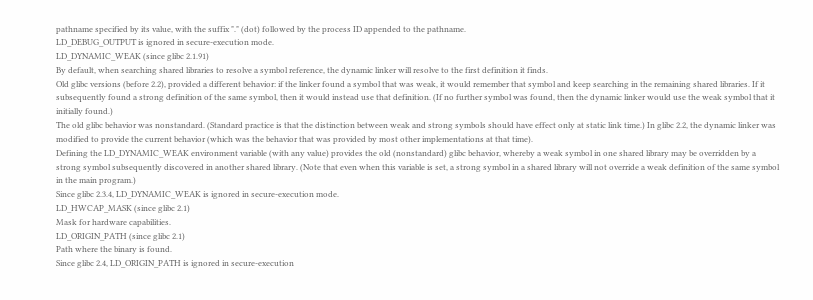pathname specified by its value, with the suffix "." (dot) followed by the process ID appended to the pathname.
LD_DEBUG_OUTPUT is ignored in secure-execution mode.
LD_DYNAMIC_WEAK (since glibc 2.1.91)
By default, when searching shared libraries to resolve a symbol reference, the dynamic linker will resolve to the first definition it finds.
Old glibc versions (before 2.2), provided a different behavior: if the linker found a symbol that was weak, it would remember that symbol and keep searching in the remaining shared libraries. If it subsequently found a strong definition of the same symbol, then it would instead use that definition. (If no further symbol was found, then the dynamic linker would use the weak symbol that it initially found.)
The old glibc behavior was nonstandard. (Standard practice is that the distinction between weak and strong symbols should have effect only at static link time.) In glibc 2.2, the dynamic linker was modified to provide the current behavior (which was the behavior that was provided by most other implementations at that time).
Defining the LD_DYNAMIC_WEAK environment variable (with any value) provides the old (nonstandard) glibc behavior, whereby a weak symbol in one shared library may be overridden by a strong symbol subsequently discovered in another shared library. (Note that even when this variable is set, a strong symbol in a shared library will not override a weak definition of the same symbol in the main program.)
Since glibc 2.3.4, LD_DYNAMIC_WEAK is ignored in secure-execution mode.
LD_HWCAP_MASK (since glibc 2.1)
Mask for hardware capabilities.
LD_ORIGIN_PATH (since glibc 2.1)
Path where the binary is found.
Since glibc 2.4, LD_ORIGIN_PATH is ignored in secure-execution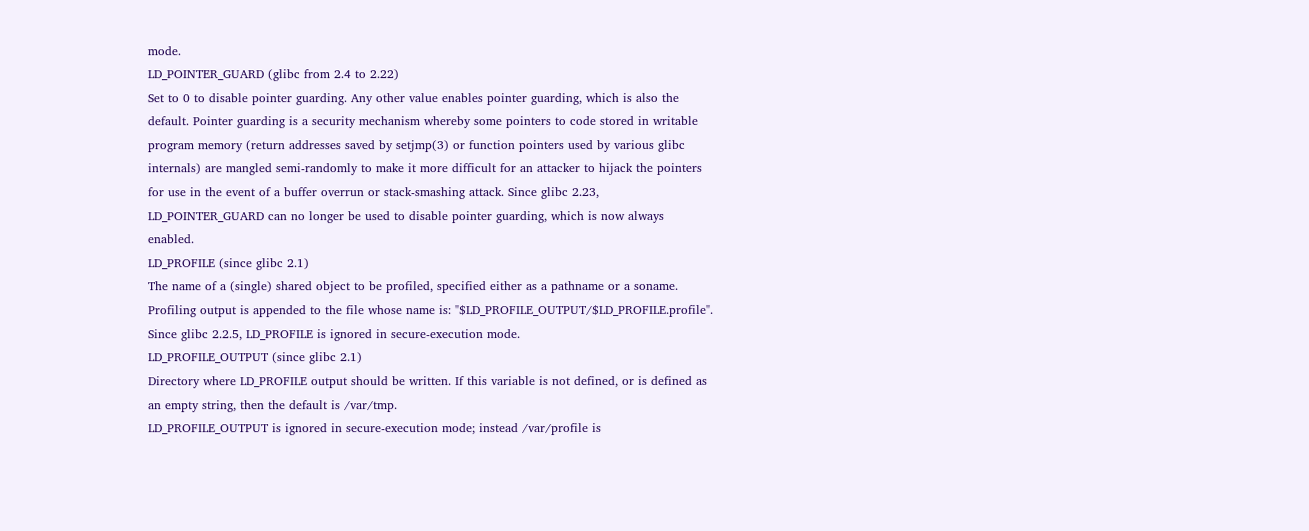mode.
LD_POINTER_GUARD (glibc from 2.4 to 2.22)
Set to 0 to disable pointer guarding. Any other value enables pointer guarding, which is also the default. Pointer guarding is a security mechanism whereby some pointers to code stored in writable program memory (return addresses saved by setjmp(3) or function pointers used by various glibc internals) are mangled semi-randomly to make it more difficult for an attacker to hijack the pointers for use in the event of a buffer overrun or stack-smashing attack. Since glibc 2.23, LD_POINTER_GUARD can no longer be used to disable pointer guarding, which is now always enabled.
LD_PROFILE (since glibc 2.1)
The name of a (single) shared object to be profiled, specified either as a pathname or a soname. Profiling output is appended to the file whose name is: "$LD_PROFILE_OUTPUT/$LD_PROFILE.profile".
Since glibc 2.2.5, LD_PROFILE is ignored in secure-execution mode.
LD_PROFILE_OUTPUT (since glibc 2.1)
Directory where LD_PROFILE output should be written. If this variable is not defined, or is defined as an empty string, then the default is /var/tmp.
LD_PROFILE_OUTPUT is ignored in secure-execution mode; instead /var/profile is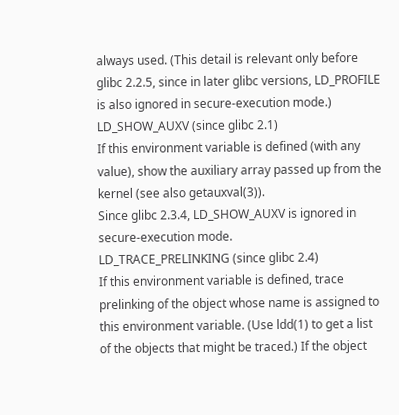always used. (This detail is relevant only before glibc 2.2.5, since in later glibc versions, LD_PROFILE is also ignored in secure-execution mode.)
LD_SHOW_AUXV (since glibc 2.1)
If this environment variable is defined (with any value), show the auxiliary array passed up from the kernel (see also getauxval(3)).
Since glibc 2.3.4, LD_SHOW_AUXV is ignored in secure-execution mode.
LD_TRACE_PRELINKING (since glibc 2.4)
If this environment variable is defined, trace prelinking of the object whose name is assigned to this environment variable. (Use ldd(1) to get a list of the objects that might be traced.) If the object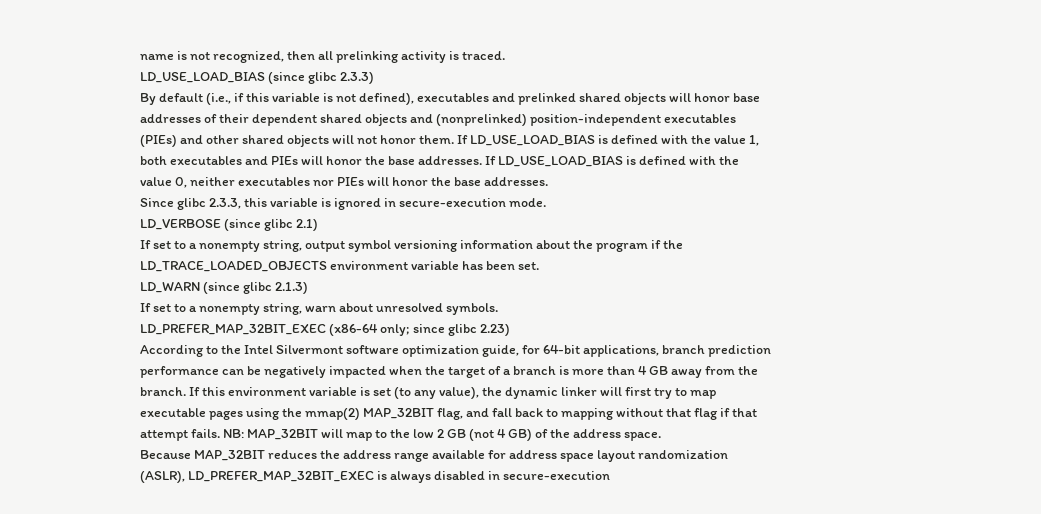name is not recognized, then all prelinking activity is traced.
LD_USE_LOAD_BIAS (since glibc 2.3.3)
By default (i.e., if this variable is not defined), executables and prelinked shared objects will honor base addresses of their dependent shared objects and (nonprelinked) position-independent executables (PIEs) and other shared objects will not honor them. If LD_USE_LOAD_BIAS is defined with the value 1, both executables and PIEs will honor the base addresses. If LD_USE_LOAD_BIAS is defined with the value 0, neither executables nor PIEs will honor the base addresses.
Since glibc 2.3.3, this variable is ignored in secure-execution mode.
LD_VERBOSE (since glibc 2.1)
If set to a nonempty string, output symbol versioning information about the program if the LD_TRACE_LOADED_OBJECTS environment variable has been set.
LD_WARN (since glibc 2.1.3)
If set to a nonempty string, warn about unresolved symbols.
LD_PREFER_MAP_32BIT_EXEC (x86-64 only; since glibc 2.23)
According to the Intel Silvermont software optimization guide, for 64-bit applications, branch prediction performance can be negatively impacted when the target of a branch is more than 4 GB away from the branch. If this environment variable is set (to any value), the dynamic linker will first try to map executable pages using the mmap(2) MAP_32BIT flag, and fall back to mapping without that flag if that attempt fails. NB: MAP_32BIT will map to the low 2 GB (not 4 GB) of the address space.
Because MAP_32BIT reduces the address range available for address space layout randomization (ASLR), LD_PREFER_MAP_32BIT_EXEC is always disabled in secure-execution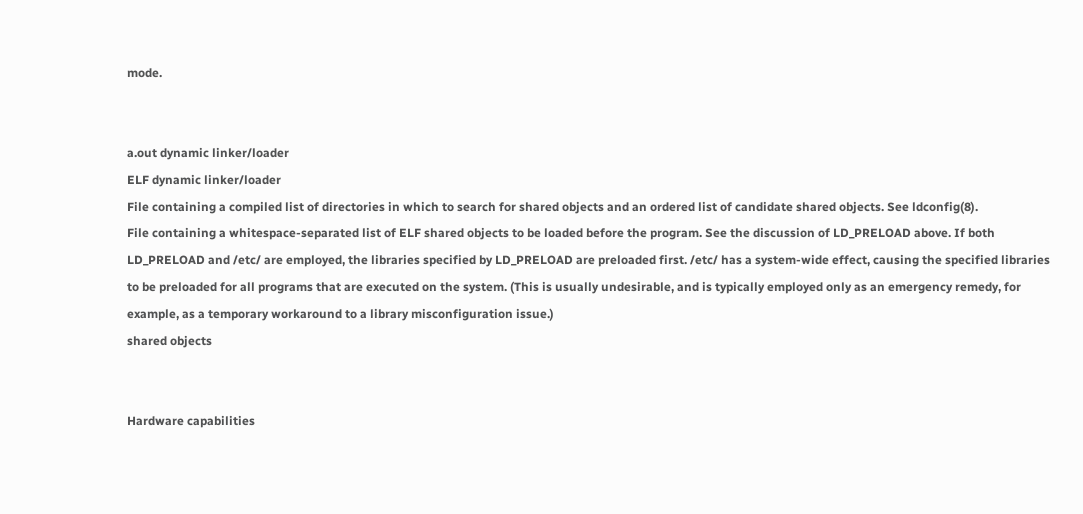mode.


a.out dynamic linker/loader
ELF dynamic linker/loader
File containing a compiled list of directories in which to search for shared objects and an ordered list of candidate shared objects. See ldconfig(8).
File containing a whitespace-separated list of ELF shared objects to be loaded before the program. See the discussion of LD_PRELOAD above. If both LD_PRELOAD and /etc/ are employed, the libraries specified by LD_PRELOAD are preloaded first. /etc/ has a system-wide effect, causing the specified libraries to be preloaded for all programs that are executed on the system. (This is usually undesirable, and is typically employed only as an emergency remedy, for example, as a temporary workaround to a library misconfiguration issue.)
shared objects


Hardware capabilities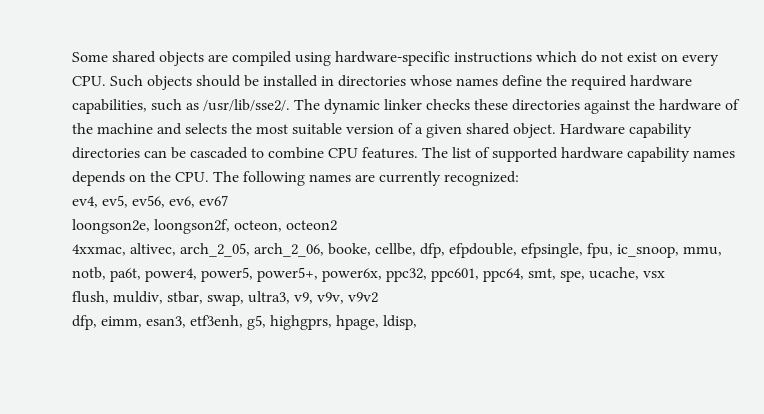Some shared objects are compiled using hardware-specific instructions which do not exist on every CPU. Such objects should be installed in directories whose names define the required hardware capabilities, such as /usr/lib/sse2/. The dynamic linker checks these directories against the hardware of the machine and selects the most suitable version of a given shared object. Hardware capability directories can be cascaded to combine CPU features. The list of supported hardware capability names depends on the CPU. The following names are currently recognized:
ev4, ev5, ev56, ev6, ev67
loongson2e, loongson2f, octeon, octeon2
4xxmac, altivec, arch_2_05, arch_2_06, booke, cellbe, dfp, efpdouble, efpsingle, fpu, ic_snoop, mmu, notb, pa6t, power4, power5, power5+, power6x, ppc32, ppc601, ppc64, smt, spe, ucache, vsx
flush, muldiv, stbar, swap, ultra3, v9, v9v, v9v2
dfp, eimm, esan3, etf3enh, g5, highgprs, hpage, ldisp,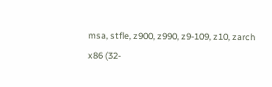msa, stfle, z900, z990, z9-109, z10, zarch
x86 (32-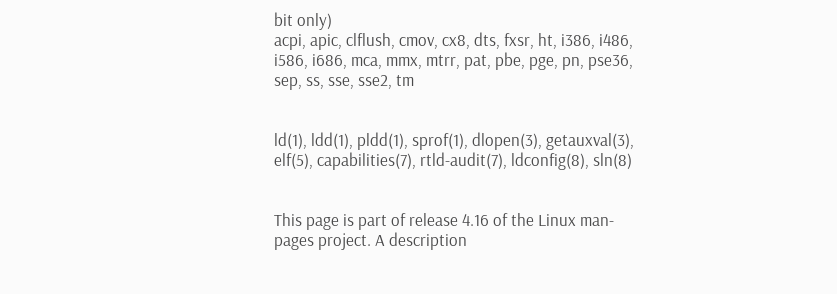bit only)
acpi, apic, clflush, cmov, cx8, dts, fxsr, ht, i386, i486, i586, i686, mca, mmx, mtrr, pat, pbe, pge, pn, pse36, sep, ss, sse, sse2, tm


ld(1), ldd(1), pldd(1), sprof(1), dlopen(3), getauxval(3), elf(5), capabilities(7), rtld-audit(7), ldconfig(8), sln(8)


This page is part of release 4.16 of the Linux man-pages project. A description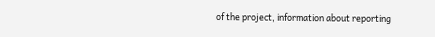of the project, information about reporting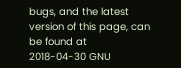bugs, and the latest version of this page, can be found at
2018-04-30 GNU